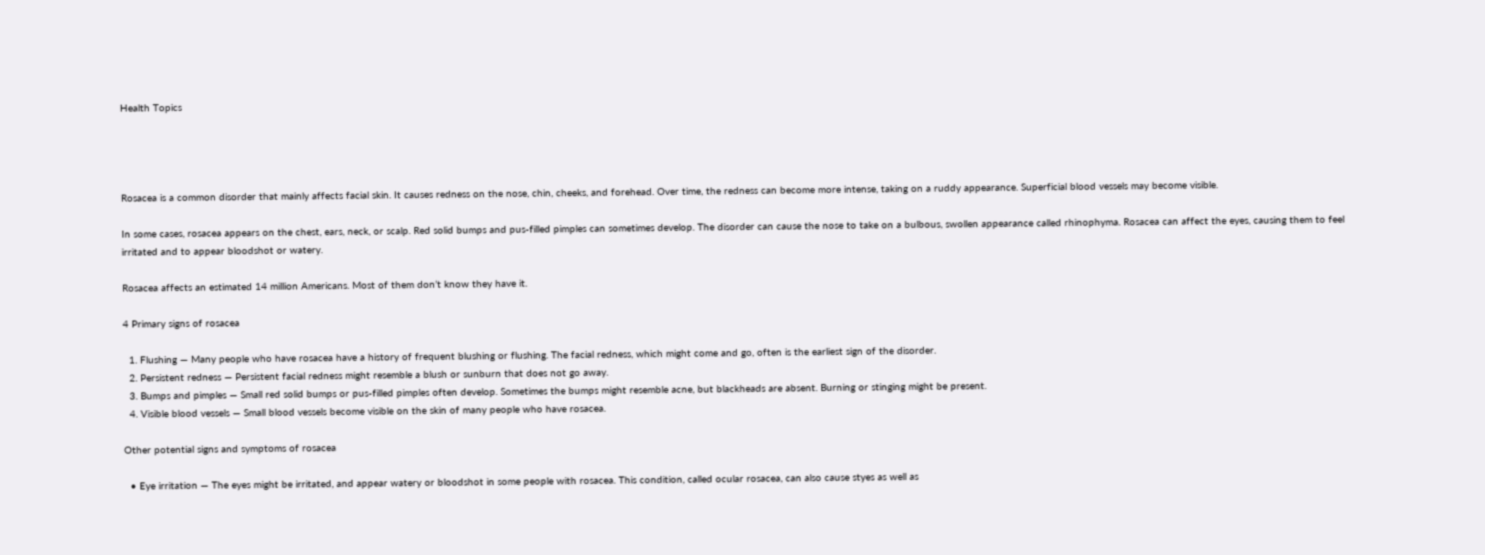Health Topics




Rosacea is a common disorder that mainly affects facial skin. It causes redness on the nose, chin, cheeks, and forehead. Over time, the redness can become more intense, taking on a ruddy appearance. Superficial blood vessels may become visible.

In some cases, rosacea appears on the chest, ears, neck, or scalp. Red solid bumps and pus-filled pimples can sometimes develop. The disorder can cause the nose to take on a bulbous, swollen appearance called rhinophyma. Rosacea can affect the eyes, causing them to feel irritated and to appear bloodshot or watery.

Rosacea affects an estimated 14 million Americans. Most of them don’t know they have it.

4 Primary signs of rosacea

  1. Flushing — Many people who have rosacea have a history of frequent blushing or flushing. The facial redness, which might come and go, often is the earliest sign of the disorder.
  2. Persistent redness — Persistent facial redness might resemble a blush or sunburn that does not go away.
  3. Bumps and pimples — Small red solid bumps or pus-filled pimples often develop. Sometimes the bumps might resemble acne, but blackheads are absent. Burning or stinging might be present.
  4. Visible blood vessels — Small blood vessels become visible on the skin of many people who have rosacea.

Other potential signs and symptoms of rosacea

  • Eye irritation — The eyes might be irritated, and appear watery or bloodshot in some people with rosacea. This condition, called ocular rosacea, can also cause styes as well as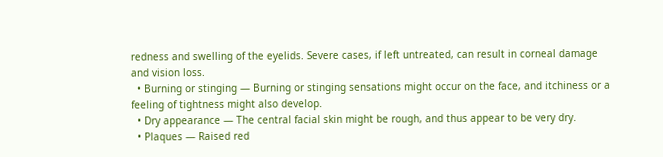redness and swelling of the eyelids. Severe cases, if left untreated, can result in corneal damage and vision loss.
  • Burning or stinging — Burning or stinging sensations might occur on the face, and itchiness or a feeling of tightness might also develop.
  • Dry appearance — The central facial skin might be rough, and thus appear to be very dry.
  • Plaques — Raised red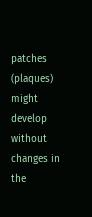patches (plaques) might develop without changes in the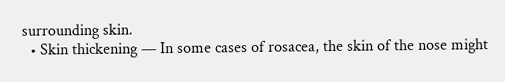surrounding skin.
  • Skin thickening — In some cases of rosacea, the skin of the nose might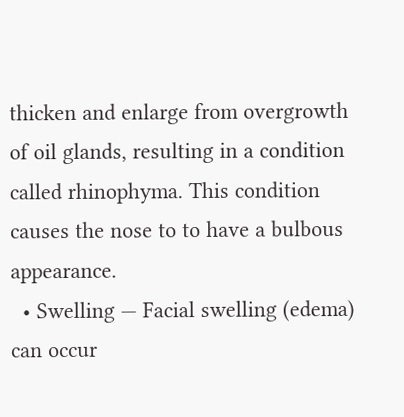thicken and enlarge from overgrowth of oil glands, resulting in a condition called rhinophyma. This condition causes the nose to to have a bulbous appearance.
  • Swelling — Facial swelling (edema) can occur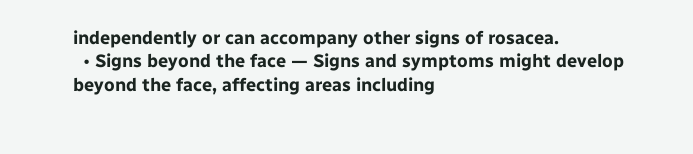independently or can accompany other signs of rosacea.
  • Signs beyond the face — Signs and symptoms might develop beyond the face, affecting areas including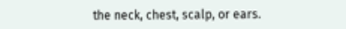the neck, chest, scalp, or ears.